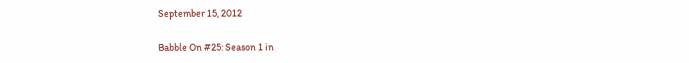September 15, 2012

Babble On #25: Season 1 in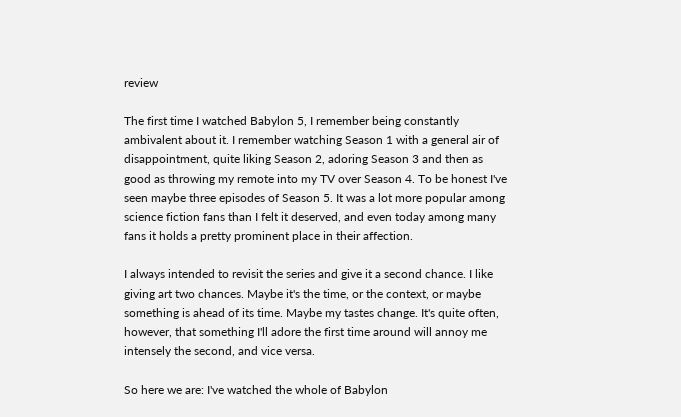review

The first time I watched Babylon 5, I remember being constantly ambivalent about it. I remember watching Season 1 with a general air of disappointment, quite liking Season 2, adoring Season 3 and then as good as throwing my remote into my TV over Season 4. To be honest I've seen maybe three episodes of Season 5. It was a lot more popular among science fiction fans than I felt it deserved, and even today among many fans it holds a pretty prominent place in their affection.

I always intended to revisit the series and give it a second chance. I like giving art two chances. Maybe it's the time, or the context, or maybe something is ahead of its time. Maybe my tastes change. It's quite often, however, that something I'll adore the first time around will annoy me intensely the second, and vice versa.

So here we are: I've watched the whole of Babylon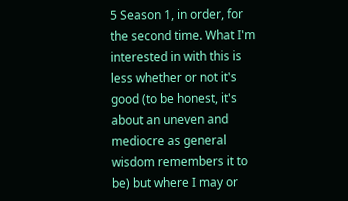5 Season 1, in order, for the second time. What I'm interested in with this is less whether or not it's good (to be honest, it's about an uneven and mediocre as general wisdom remembers it to be) but where I may or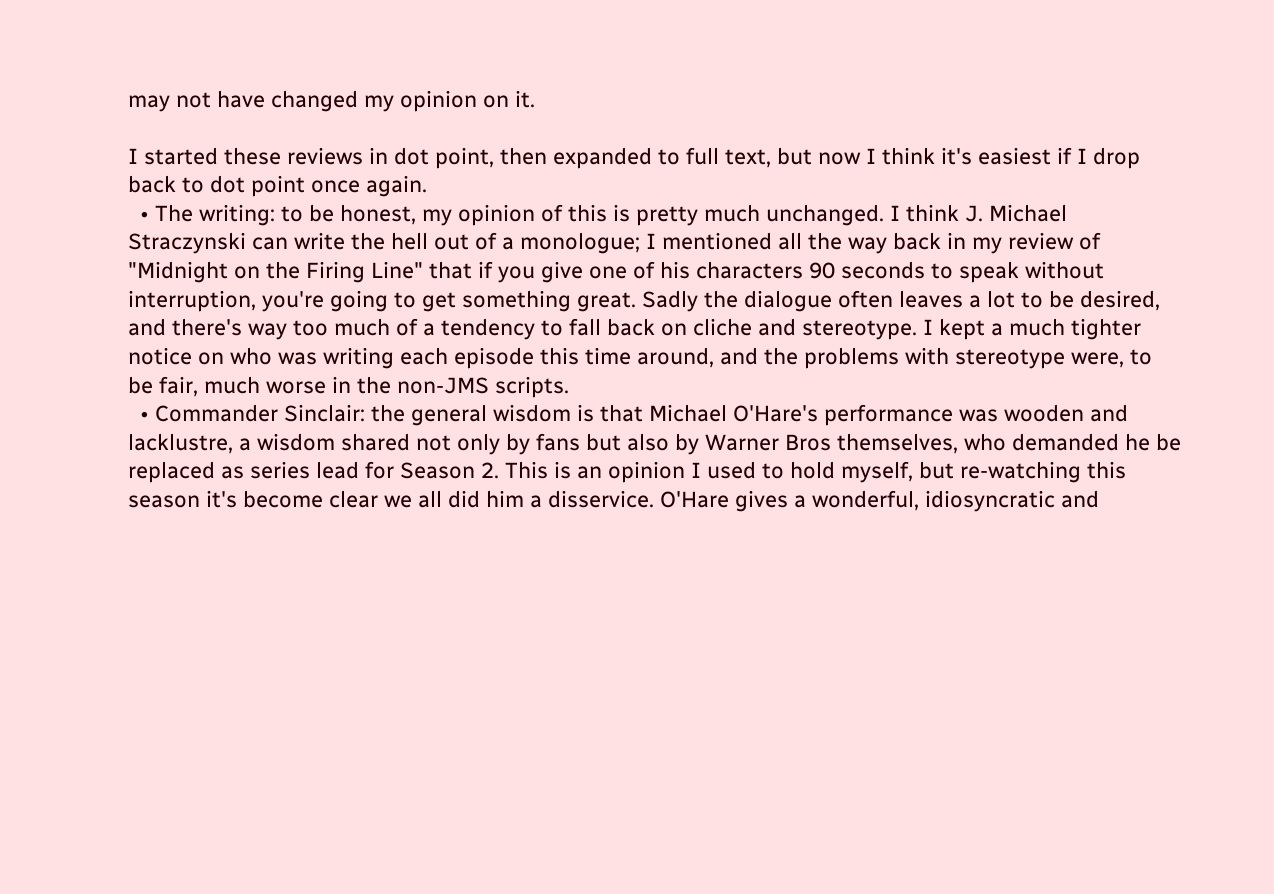may not have changed my opinion on it.

I started these reviews in dot point, then expanded to full text, but now I think it's easiest if I drop back to dot point once again.
  • The writing: to be honest, my opinion of this is pretty much unchanged. I think J. Michael Straczynski can write the hell out of a monologue; I mentioned all the way back in my review of "Midnight on the Firing Line" that if you give one of his characters 90 seconds to speak without interruption, you're going to get something great. Sadly the dialogue often leaves a lot to be desired, and there's way too much of a tendency to fall back on cliche and stereotype. I kept a much tighter notice on who was writing each episode this time around, and the problems with stereotype were, to be fair, much worse in the non-JMS scripts.
  • Commander Sinclair: the general wisdom is that Michael O'Hare's performance was wooden and lacklustre, a wisdom shared not only by fans but also by Warner Bros themselves, who demanded he be replaced as series lead for Season 2. This is an opinion I used to hold myself, but re-watching this season it's become clear we all did him a disservice. O'Hare gives a wonderful, idiosyncratic and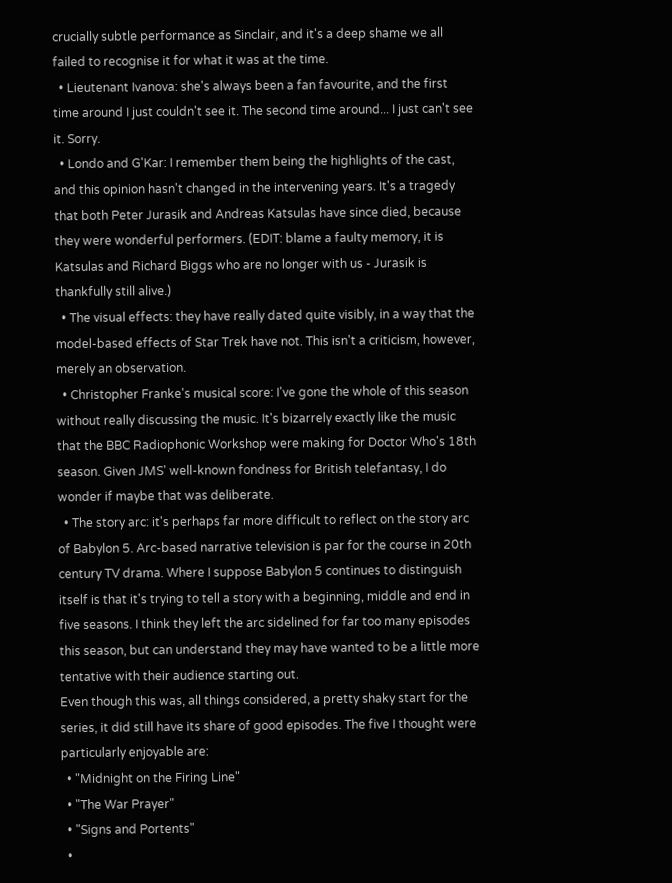crucially subtle performance as Sinclair, and it's a deep shame we all failed to recognise it for what it was at the time.
  • Lieutenant Ivanova: she's always been a fan favourite, and the first time around I just couldn't see it. The second time around... I just can't see it. Sorry.
  • Londo and G'Kar: I remember them being the highlights of the cast, and this opinion hasn't changed in the intervening years. It's a tragedy that both Peter Jurasik and Andreas Katsulas have since died, because they were wonderful performers. (EDIT: blame a faulty memory, it is Katsulas and Richard Biggs who are no longer with us - Jurasik is thankfully still alive.)
  • The visual effects: they have really dated quite visibly, in a way that the model-based effects of Star Trek have not. This isn't a criticism, however, merely an observation.
  • Christopher Franke's musical score: I've gone the whole of this season without really discussing the music. It's bizarrely exactly like the music that the BBC Radiophonic Workshop were making for Doctor Who's 18th season. Given JMS' well-known fondness for British telefantasy, I do wonder if maybe that was deliberate.
  • The story arc: it's perhaps far more difficult to reflect on the story arc of Babylon 5. Arc-based narrative television is par for the course in 20th century TV drama. Where I suppose Babylon 5 continues to distinguish itself is that it's trying to tell a story with a beginning, middle and end in five seasons. I think they left the arc sidelined for far too many episodes this season, but can understand they may have wanted to be a little more tentative with their audience starting out.
Even though this was, all things considered, a pretty shaky start for the series, it did still have its share of good episodes. The five I thought were particularly enjoyable are:
  • "Midnight on the Firing Line"
  • "The War Prayer"
  • "Signs and Portents"
  •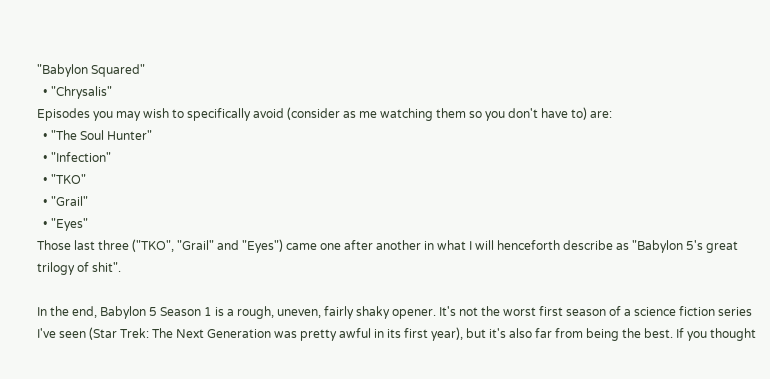"Babylon Squared"
  • "Chrysalis"
Episodes you may wish to specifically avoid (consider as me watching them so you don't have to) are:
  • "The Soul Hunter"
  • "Infection"
  • "TKO"
  • "Grail"
  • "Eyes"
Those last three ("TKO", "Grail" and "Eyes") came one after another in what I will henceforth describe as "Babylon 5's great trilogy of shit".

In the end, Babylon 5 Season 1 is a rough, uneven, fairly shaky opener. It's not the worst first season of a science fiction series I've seen (Star Trek: The Next Generation was pretty awful in its first year), but it's also far from being the best. If you thought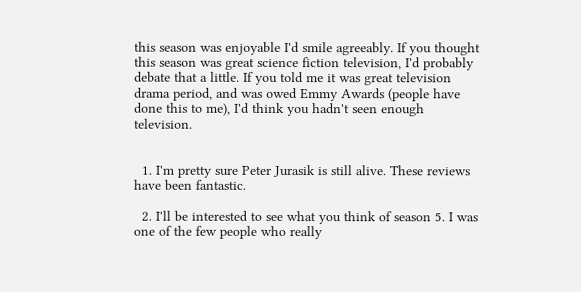this season was enjoyable I'd smile agreeably. If you thought this season was great science fiction television, I'd probably debate that a little. If you told me it was great television drama period, and was owed Emmy Awards (people have done this to me), I'd think you hadn't seen enough television.


  1. I'm pretty sure Peter Jurasik is still alive. These reviews have been fantastic.

  2. I'll be interested to see what you think of season 5. I was one of the few people who really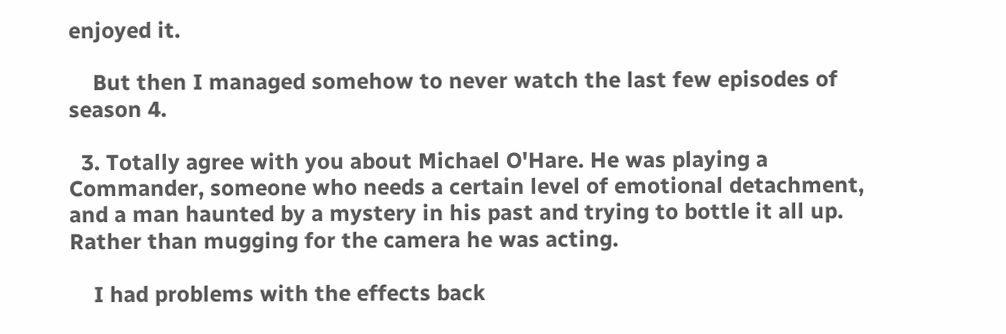enjoyed it.

    But then I managed somehow to never watch the last few episodes of season 4.

  3. Totally agree with you about Michael O'Hare. He was playing a Commander, someone who needs a certain level of emotional detachment, and a man haunted by a mystery in his past and trying to bottle it all up. Rather than mugging for the camera he was acting.

    I had problems with the effects back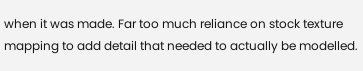when it was made. Far too much reliance on stock texture mapping to add detail that needed to actually be modelled.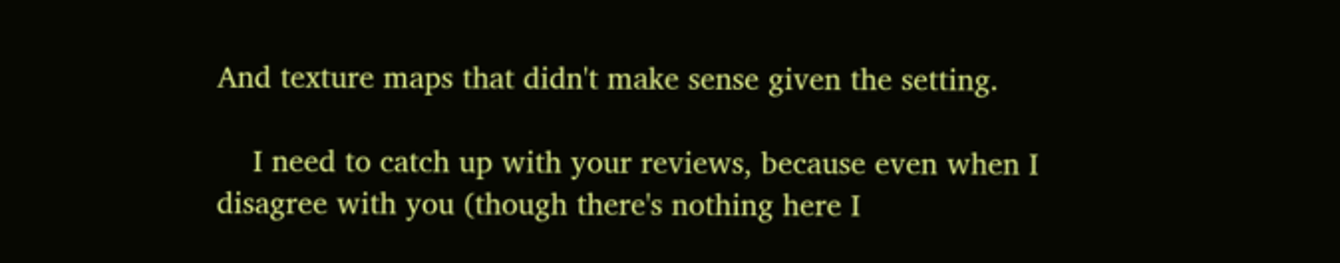And texture maps that didn't make sense given the setting.

    I need to catch up with your reviews, because even when I disagree with you (though there's nothing here I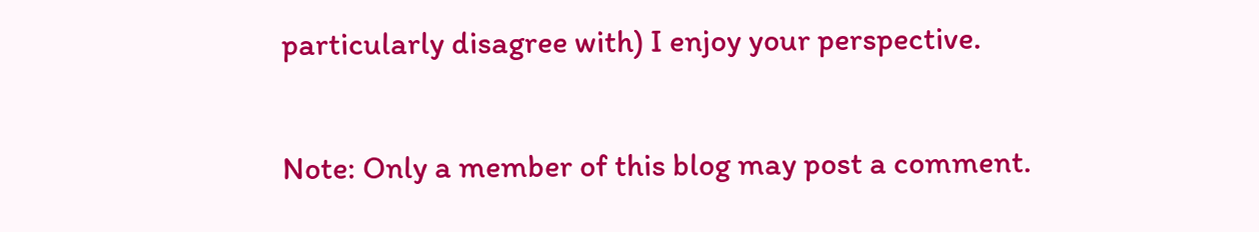particularly disagree with) I enjoy your perspective.


Note: Only a member of this blog may post a comment.